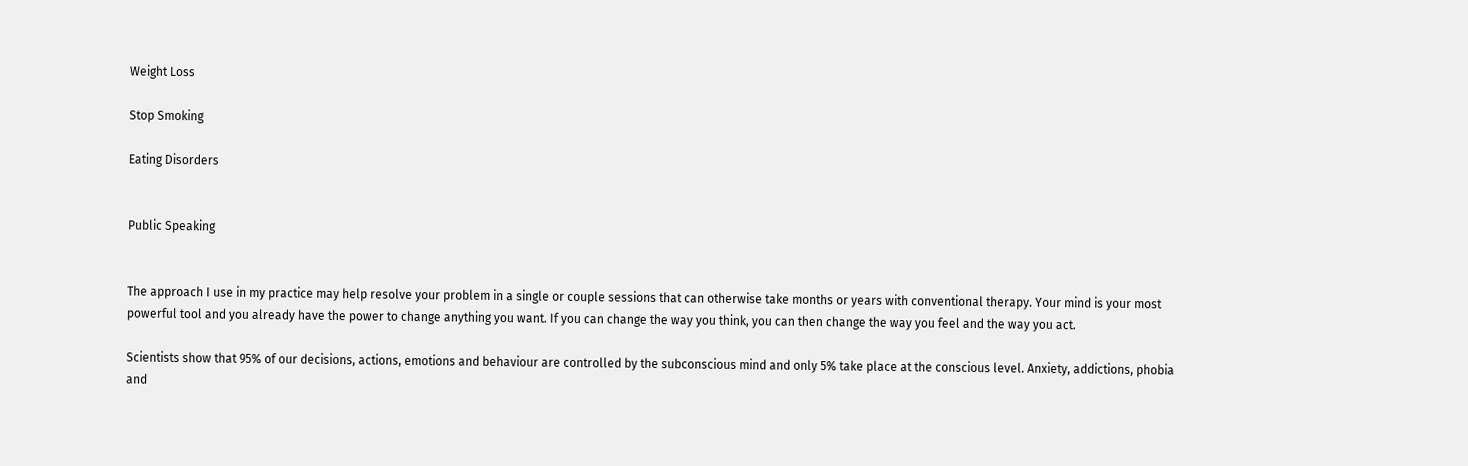Weight Loss

Stop Smoking

Eating Disorders


Public Speaking


The approach I use in my practice may help resolve your problem in a single or couple sessions that can otherwise take months or years with conventional therapy. Your mind is your most powerful tool and you already have the power to change anything you want. If you can change the way you think, you can then change the way you feel and the way you act.

Scientists show that 95% of our decisions, actions, emotions and behaviour are controlled by the subconscious mind and only 5% take place at the conscious level. Anxiety, addictions, phobia and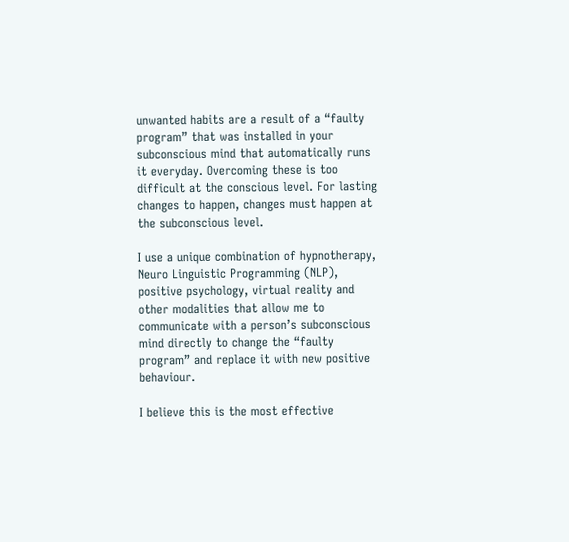unwanted habits are a result of a “faulty program” that was installed in your subconscious mind that automatically runs it everyday. Overcoming these is too difficult at the conscious level. For lasting changes to happen, changes must happen at the subconscious level.

I use a unique combination of hypnotherapy, Neuro Linguistic Programming (NLP), positive psychology, virtual reality and other modalities that allow me to communicate with a person’s subconscious mind directly to change the “faulty program” and replace it with new positive behaviour.

I believe this is the most effective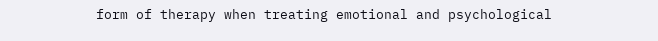form of therapy when treating emotional and psychological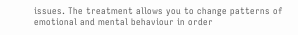issues. The treatment allows you to change patterns of emotional and mental behaviour in order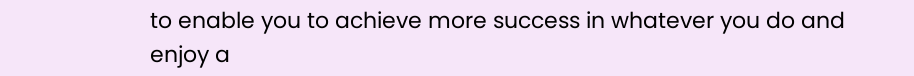to enable you to achieve more success in whatever you do and enjoy a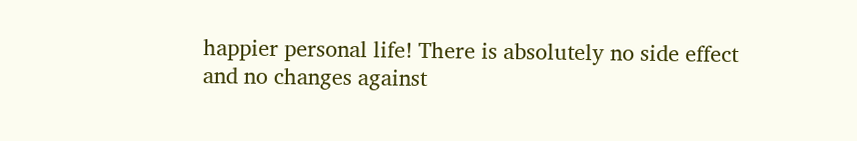happier personal life! There is absolutely no side effect and no changes against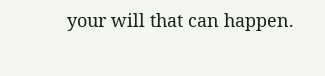your will that can happen.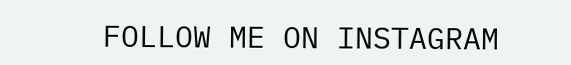FOLLOW ME ON INSTAGRAM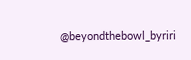@beyondthebowl_byriri